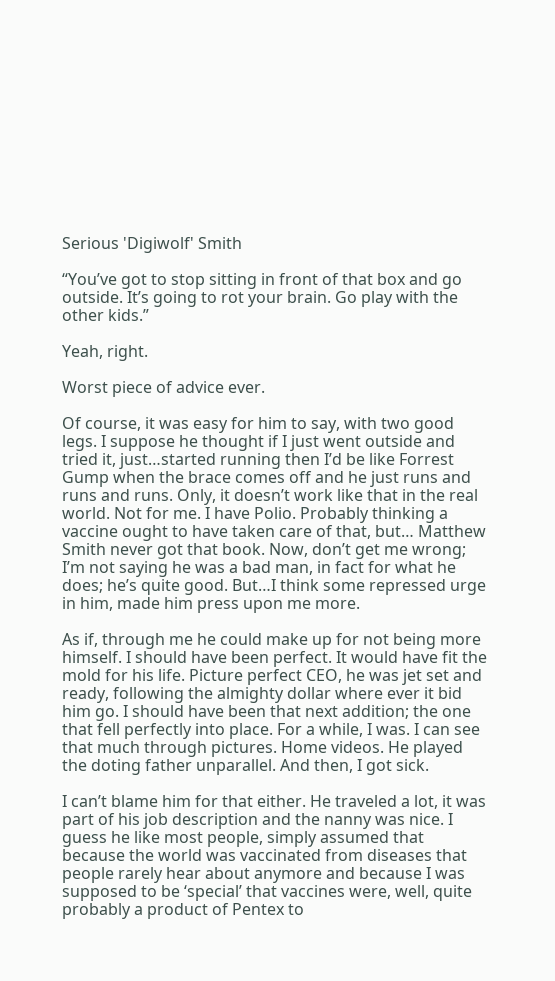Serious 'Digiwolf' Smith

“You’ve got to stop sitting in front of that box and go outside. It’s going to rot your brain. Go play with the other kids.”

Yeah, right.

Worst piece of advice ever.

Of course, it was easy for him to say, with two good legs. I suppose he thought if I just went outside and tried it, just…started running then I’d be like Forrest Gump when the brace comes off and he just runs and runs and runs. Only, it doesn’t work like that in the real world. Not for me. I have Polio. Probably thinking a vaccine ought to have taken care of that, but… Matthew Smith never got that book. Now, don’t get me wrong; I’m not saying he was a bad man, in fact for what he does; he’s quite good. But…I think some repressed urge in him, made him press upon me more.

As if, through me he could make up for not being more himself. I should have been perfect. It would have fit the mold for his life. Picture perfect CEO, he was jet set and ready, following the almighty dollar where ever it bid him go. I should have been that next addition; the one that fell perfectly into place. For a while, I was. I can see that much through pictures. Home videos. He played the doting father unparallel. And then, I got sick.

I can’t blame him for that either. He traveled a lot, it was part of his job description and the nanny was nice. I guess he like most people, simply assumed that because the world was vaccinated from diseases that people rarely hear about anymore and because I was supposed to be ‘special’ that vaccines were, well, quite probably a product of Pentex to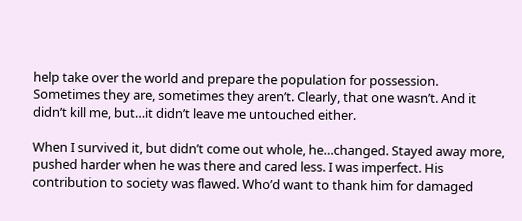help take over the world and prepare the population for possession. Sometimes they are, sometimes they aren’t. Clearly, that one wasn’t. And it didn’t kill me, but…it didn’t leave me untouched either.

When I survived it, but didn’t come out whole, he…changed. Stayed away more, pushed harder when he was there and cared less. I was imperfect. His contribution to society was flawed. Who’d want to thank him for damaged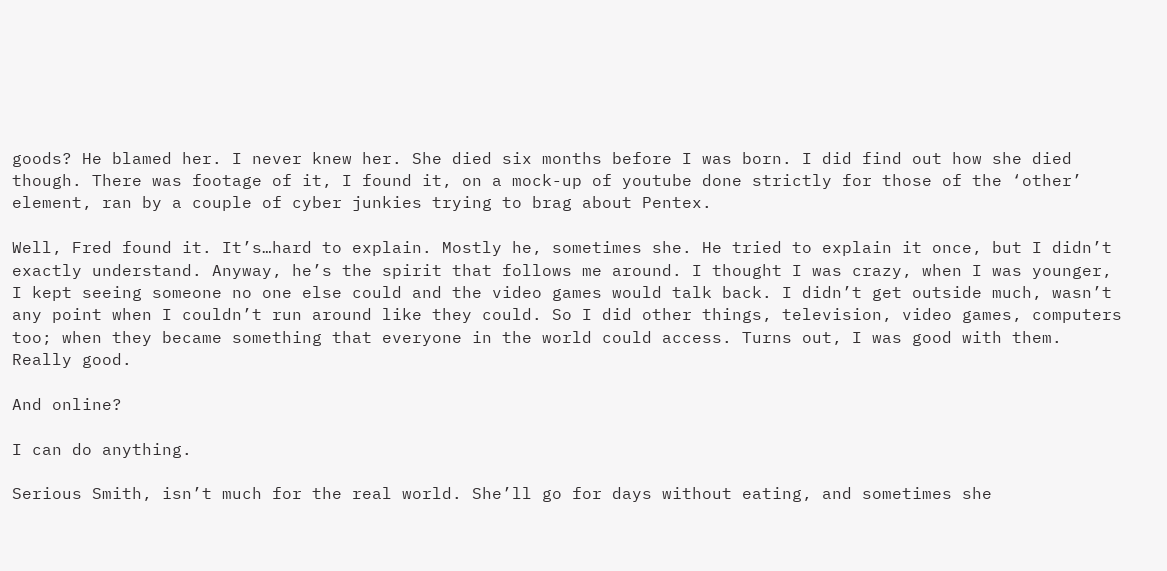goods? He blamed her. I never knew her. She died six months before I was born. I did find out how she died though. There was footage of it, I found it, on a mock-up of youtube done strictly for those of the ‘other’ element, ran by a couple of cyber junkies trying to brag about Pentex.

Well, Fred found it. It’s…hard to explain. Mostly he, sometimes she. He tried to explain it once, but I didn’t exactly understand. Anyway, he’s the spirit that follows me around. I thought I was crazy, when I was younger, I kept seeing someone no one else could and the video games would talk back. I didn’t get outside much, wasn’t any point when I couldn’t run around like they could. So I did other things, television, video games, computers too; when they became something that everyone in the world could access. Turns out, I was good with them. Really good.

And online?

I can do anything.

Serious Smith, isn’t much for the real world. She’ll go for days without eating, and sometimes she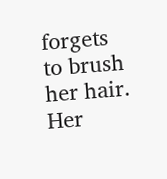forgets to brush her hair. Her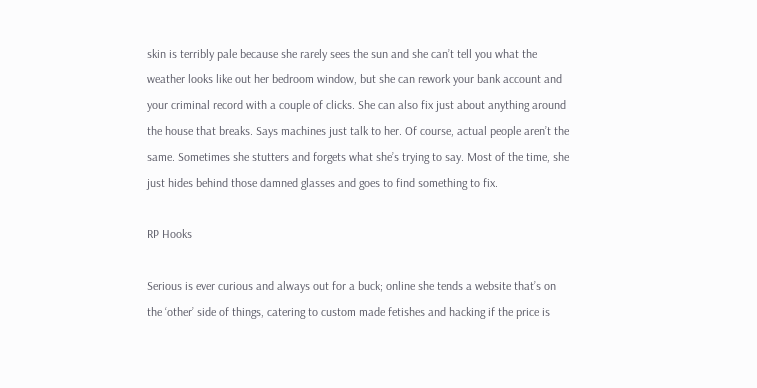skin is terribly pale because she rarely sees the sun and she can’t tell you what the weather looks like out her bedroom window, but she can rework your bank account and your criminal record with a couple of clicks. She can also fix just about anything around the house that breaks. Says machines just talk to her. Of course, actual people aren’t the same. Sometimes she stutters and forgets what she’s trying to say. Most of the time, she just hides behind those damned glasses and goes to find something to fix.

RP Hooks

Serious is ever curious and always out for a buck; online she tends a website that’s on the ‘other’ side of things, catering to custom made fetishes and hacking if the price is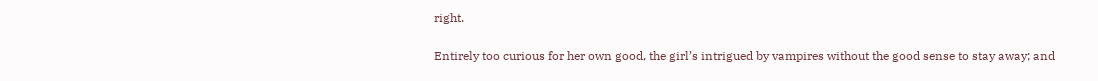right.

Entirely too curious for her own good, the girl’s intrigued by vampires without the good sense to stay away; and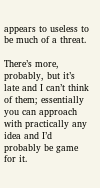appears to useless to be much of a threat.

There’s more, probably, but it’s late and I can’t think of them; essentially you can approach with practically any idea and I’d probably be game for it.